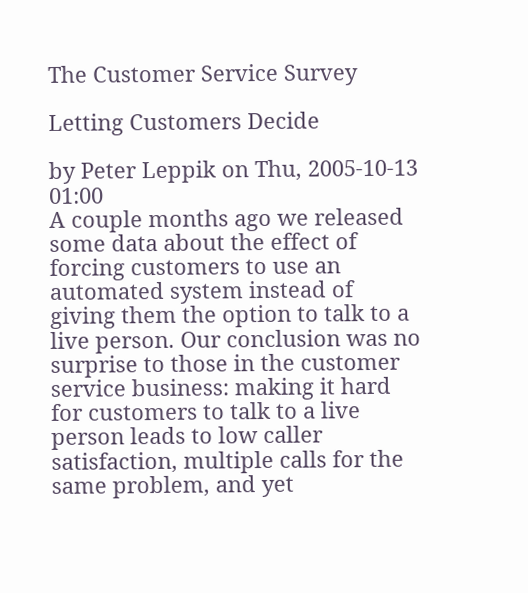The Customer Service Survey

Letting Customers Decide

by Peter Leppik on Thu, 2005-10-13 01:00
A couple months ago we released some data about the effect of forcing customers to use an automated system instead of giving them the option to talk to a live person. Our conclusion was no surprise to those in the customer service business: making it hard for customers to talk to a live person leads to low caller satisfaction, multiple calls for the same problem, and yet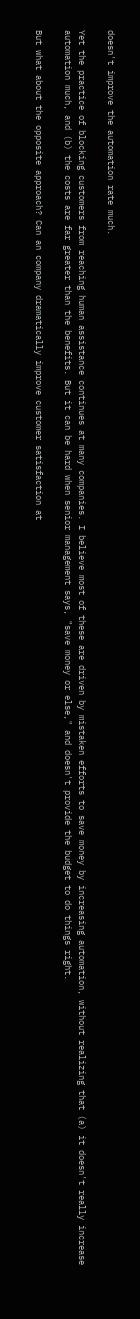doesn't improve the automation rate much.

Yet the practice of blocking customers from reaching human assistance continues at many companies. I believe most of these are driven by mistaken efforts to save money by increasing automation, without realizing that (a) it doesn't really increase automation much, and (b) the costs are far greater than the benefits. But it can be hard when senior management says, "save money or else," and doesn't provide the budget to do things right.

But what about the opposite approach? Can an company dramatically improve customer satisfaction at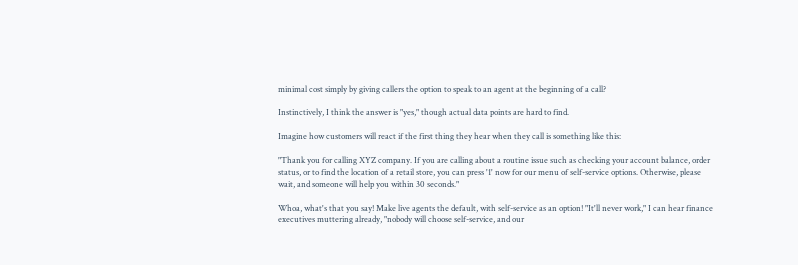minimal cost simply by giving callers the option to speak to an agent at the beginning of a call?

Instinctively, I think the answer is "yes," though actual data points are hard to find.

Imagine how customers will react if the first thing they hear when they call is something like this:

"Thank you for calling XYZ company. If you are calling about a routine issue such as checking your account balance, order status, or to find the location of a retail store, you can press '1' now for our menu of self-service options. Otherwise, please wait, and someone will help you within 30 seconds."

Whoa, what's that you say! Make live agents the default, with self-service as an option! "It'll never work," I can hear finance executives muttering already, "nobody will choose self-service, and our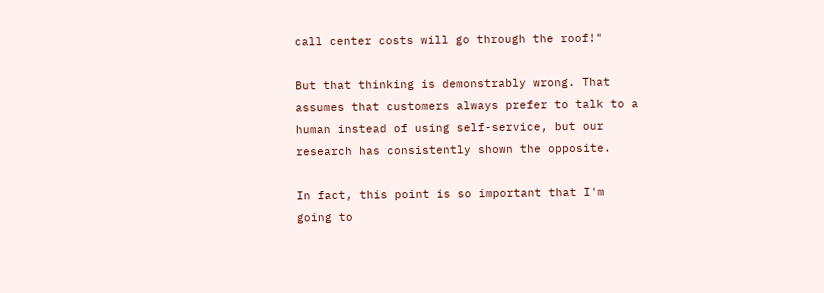call center costs will go through the roof!"

But that thinking is demonstrably wrong. That assumes that customers always prefer to talk to a human instead of using self-service, but our research has consistently shown the opposite.

In fact, this point is so important that I'm going to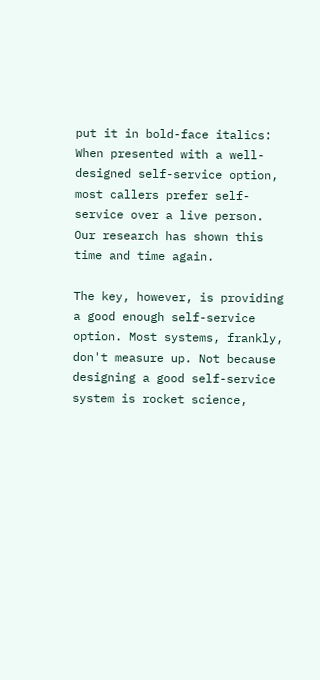put it in bold-face italics: When presented with a well-designed self-service option, most callers prefer self-service over a live person. Our research has shown this time and time again.

The key, however, is providing a good enough self-service option. Most systems, frankly, don't measure up. Not because designing a good self-service system is rocket science,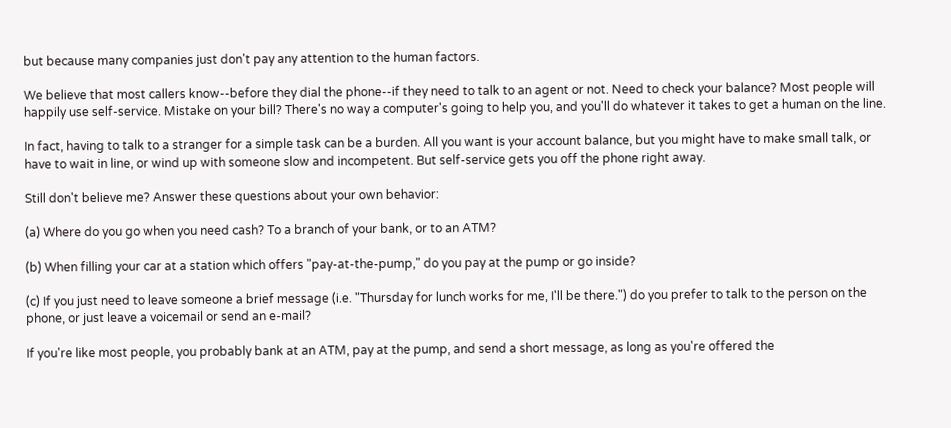but because many companies just don't pay any attention to the human factors.

We believe that most callers know--before they dial the phone--if they need to talk to an agent or not. Need to check your balance? Most people will happily use self-service. Mistake on your bill? There's no way a computer's going to help you, and you'll do whatever it takes to get a human on the line.

In fact, having to talk to a stranger for a simple task can be a burden. All you want is your account balance, but you might have to make small talk, or have to wait in line, or wind up with someone slow and incompetent. But self-service gets you off the phone right away.

Still don't believe me? Answer these questions about your own behavior:

(a) Where do you go when you need cash? To a branch of your bank, or to an ATM?

(b) When filling your car at a station which offers "pay-at-the-pump," do you pay at the pump or go inside?

(c) If you just need to leave someone a brief message (i.e. "Thursday for lunch works for me, I'll be there.") do you prefer to talk to the person on the phone, or just leave a voicemail or send an e-mail?

If you're like most people, you probably bank at an ATM, pay at the pump, and send a short message, as long as you're offered the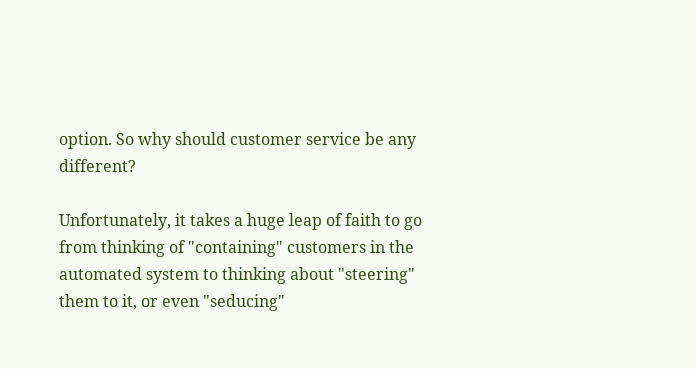option. So why should customer service be any different?

Unfortunately, it takes a huge leap of faith to go from thinking of "containing" customers in the automated system to thinking about "steering" them to it, or even "seducing"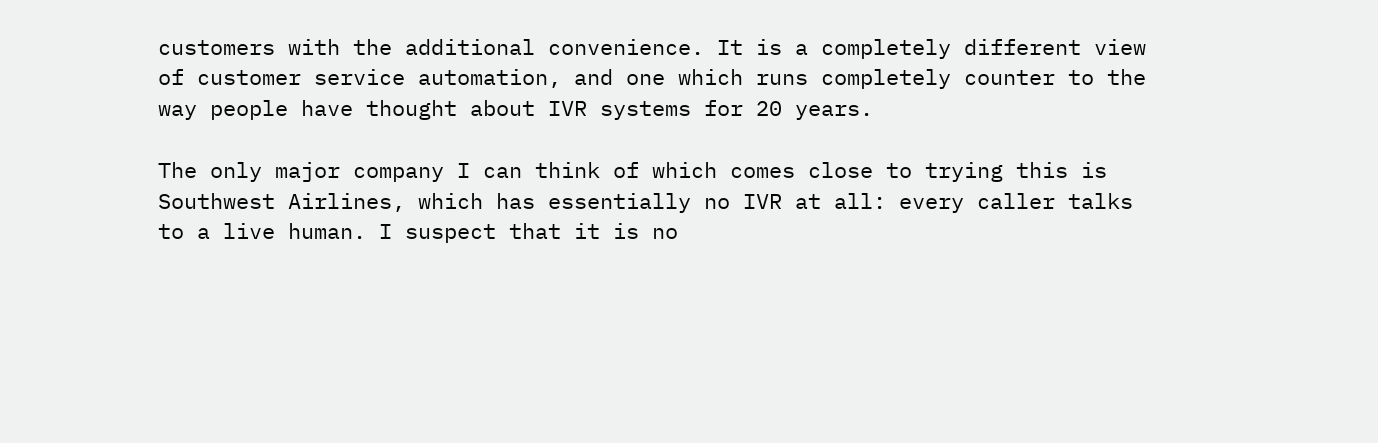customers with the additional convenience. It is a completely different view of customer service automation, and one which runs completely counter to the way people have thought about IVR systems for 20 years.

The only major company I can think of which comes close to trying this is Southwest Airlines, which has essentially no IVR at all: every caller talks to a live human. I suspect that it is no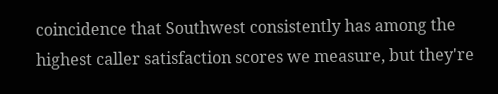coincidence that Southwest consistently has among the highest caller satisfaction scores we measure, but they're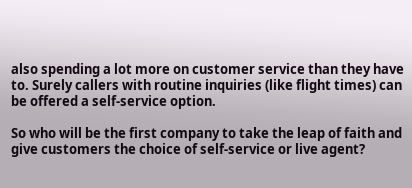also spending a lot more on customer service than they have to. Surely callers with routine inquiries (like flight times) can be offered a self-service option.

So who will be the first company to take the leap of faith and give customers the choice of self-service or live agent?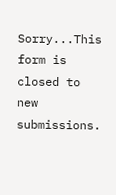Sorry...This form is closed to new submissions.